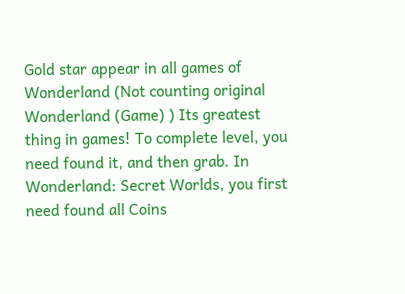Gold star appear in all games of Wonderland (Not counting original Wonderland (Game) ) Its greatest thing in games! To complete level, you need found it, and then grab. In Wonderland: Secret Worlds, you first need found all Coins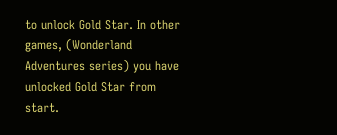to unlock Gold Star. In other games, (Wonderland Adventures series) you have unlocked Gold Star from start.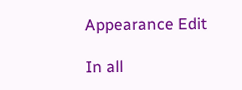Appearance Edit

In all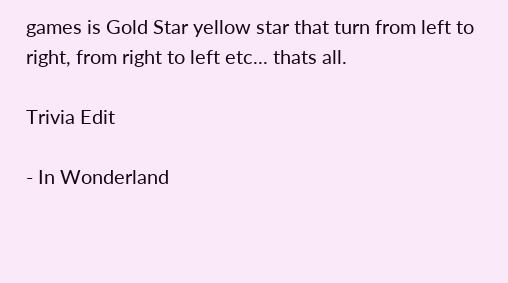games is Gold Star yellow star that turn from left to right, from right to left etc... thats all.

Trivia Edit

- In Wonderland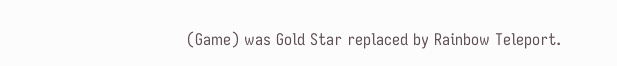(Game) was Gold Star replaced by Rainbow Teleport.